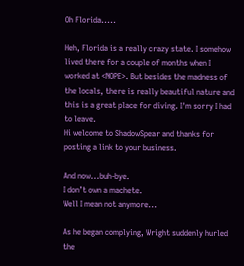Oh Florida.....

Heh, Florida is a really crazy state. I somehow lived there for a couple of months when I worked at <NOPE>. But besides the madness of the locals, there is really beautiful nature and this is a great place for diving. I'm sorry I had to leave.
Hi welcome to ShadowSpear and thanks for posting a link to your business.

And now...buh-bye.
I don’t own a machete.
Well I mean not anymore...

As he began complying, Wright suddenly hurled the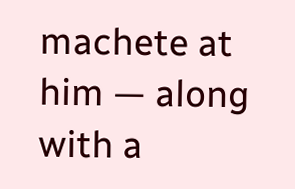machete at him — along with a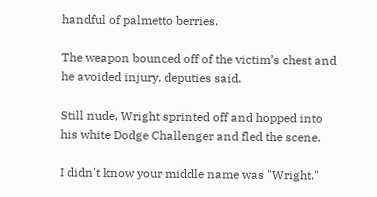handful of palmetto berries.

The weapon bounced off of the victim’s chest and he avoided injury, deputies said.

Still nude, Wright sprinted off and hopped into his white Dodge Challenger and fled the scene.

I didn't know your middle name was "Wright."